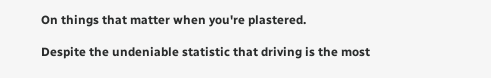On things that matter when you're plastered.

Despite the undeniable statistic that driving is the most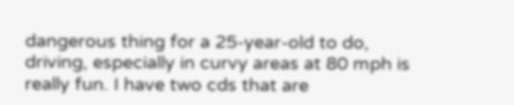dangerous thing for a 25-year-old to do, driving, especially in curvy areas at 80 mph is really fun. I have two cds that are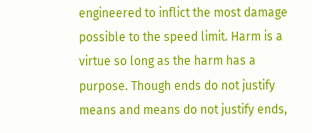engineered to inflict the most damage possible to the speed limit. Harm is a virtue so long as the harm has a purpose. Though ends do not justify means and means do not justify ends,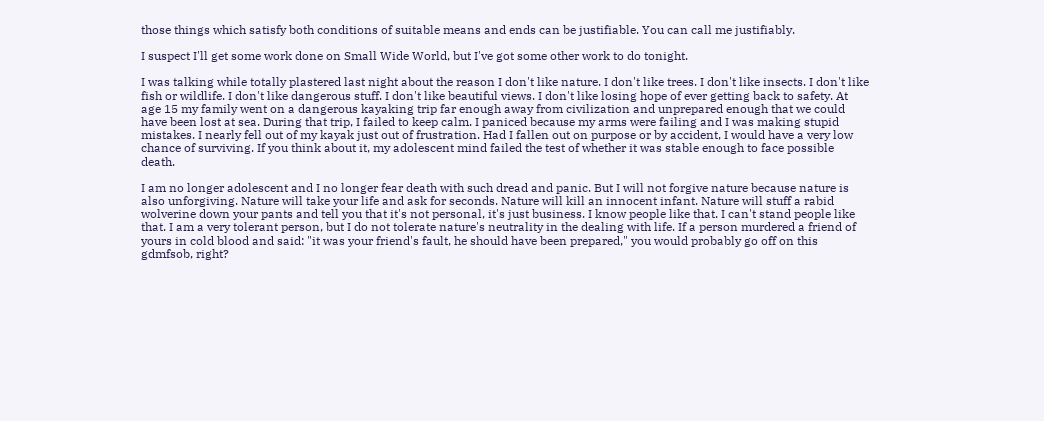those things which satisfy both conditions of suitable means and ends can be justifiable. You can call me justifiably.

I suspect I'll get some work done on Small Wide World, but I've got some other work to do tonight.

I was talking while totally plastered last night about the reason I don't like nature. I don't like trees. I don't like insects. I don't like fish or wildlife. I don't like dangerous stuff. I don't like beautiful views. I don't like losing hope of ever getting back to safety. At age 15 my family went on a dangerous kayaking trip far enough away from civilization and unprepared enough that we could have been lost at sea. During that trip, I failed to keep calm. I paniced because my arms were failing and I was making stupid mistakes. I nearly fell out of my kayak just out of frustration. Had I fallen out on purpose or by accident, I would have a very low chance of surviving. If you think about it, my adolescent mind failed the test of whether it was stable enough to face possible death.

I am no longer adolescent and I no longer fear death with such dread and panic. But I will not forgive nature because nature is also unforgiving. Nature will take your life and ask for seconds. Nature will kill an innocent infant. Nature will stuff a rabid wolverine down your pants and tell you that it's not personal, it's just business. I know people like that. I can't stand people like that. I am a very tolerant person, but I do not tolerate nature's neutrality in the dealing with life. If a person murdered a friend of yours in cold blood and said: "it was your friend's fault, he should have been prepared," you would probably go off on this gdmfsob, right?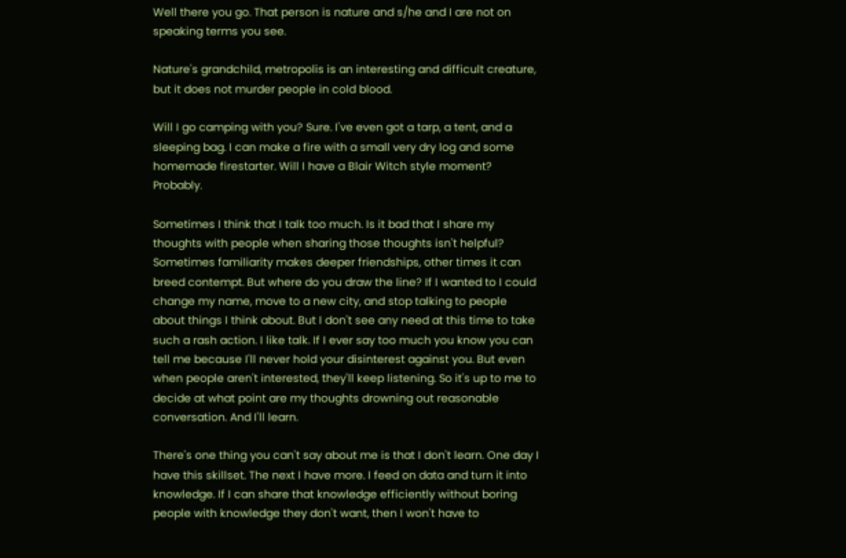Well there you go. That person is nature and s/he and I are not on speaking terms you see.

Nature's grandchild, metropolis is an interesting and difficult creature, but it does not murder people in cold blood.

Will I go camping with you? Sure. I've even got a tarp, a tent, and a sleeping bag. I can make a fire with a small very dry log and some homemade firestarter. Will I have a Blair Witch style moment? Probably.

Sometimes I think that I talk too much. Is it bad that I share my thoughts with people when sharing those thoughts isn't helpful? Sometimes familiarity makes deeper friendships, other times it can breed contempt. But where do you draw the line? If I wanted to I could change my name, move to a new city, and stop talking to people about things I think about. But I don't see any need at this time to take such a rash action. I like talk. If I ever say too much you know you can tell me because I'll never hold your disinterest against you. But even when people aren't interested, they'll keep listening. So it's up to me to decide at what point are my thoughts drowning out reasonable conversation. And I'll learn.

There's one thing you can't say about me is that I don't learn. One day I have this skillset. The next I have more. I feed on data and turn it into knowledge. If I can share that knowledge efficiently without boring people with knowledge they don't want, then I won't have to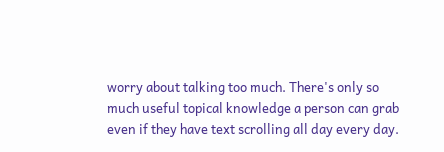worry about talking too much. There's only so much useful topical knowledge a person can grab even if they have text scrolling all day every day.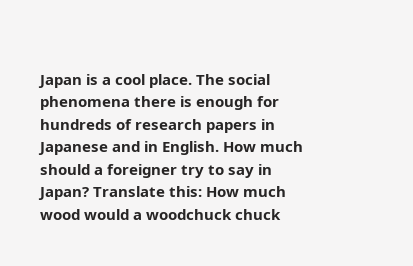Japan is a cool place. The social phenomena there is enough for hundreds of research papers in Japanese and in English. How much should a foreigner try to say in Japan? Translate this: How much wood would a woodchuck chuck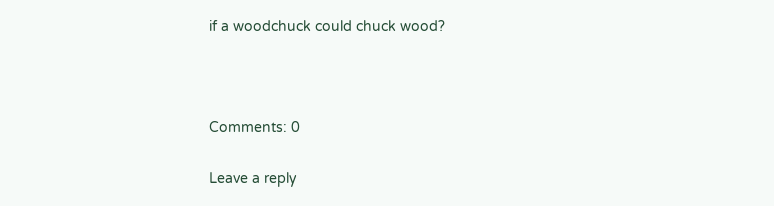if a woodchuck could chuck wood?



Comments: 0

Leave a reply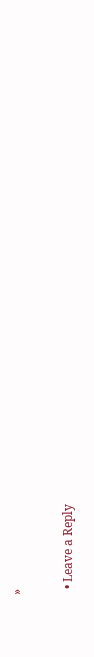»

  • Leave a Reply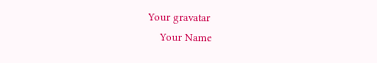Your gravatar
    Your Name